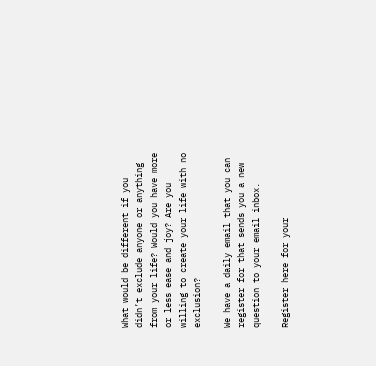What would be different if you didn’t exclude anyone or anything from your life? Would you have more or less ease and joy? Are you willing to create your life with no exclusion?

We have a daily email that you can register for that sends you a new question to your email inbox.

Register here for your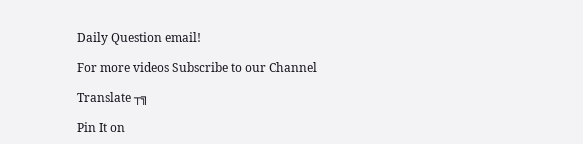Daily Question email!

For more videos Subscribe to our Channel

Translate ┬╗

Pin It on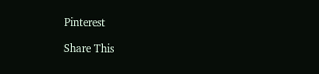Pinterest

Share This